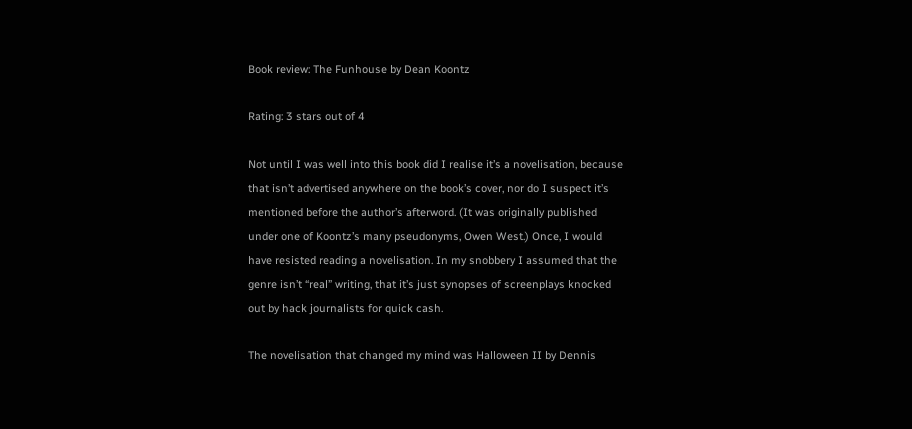Book review: The Funhouse by Dean Koontz

Rating: 3 stars out of 4

Not until I was well into this book did I realise it’s a novelisation, because that isn’t advertised anywhere on the book’s cover, nor do I suspect it’s mentioned before the author’s afterword. (It was originally published under one of Koontz’s many pseudonyms, Owen West.) Once, I would have resisted reading a novelisation. In my snobbery I assumed that the genre isn’t “real” writing, that it’s just synopses of screenplays knocked out by hack journalists for quick cash.

The novelisation that changed my mind was Halloween II by Dennis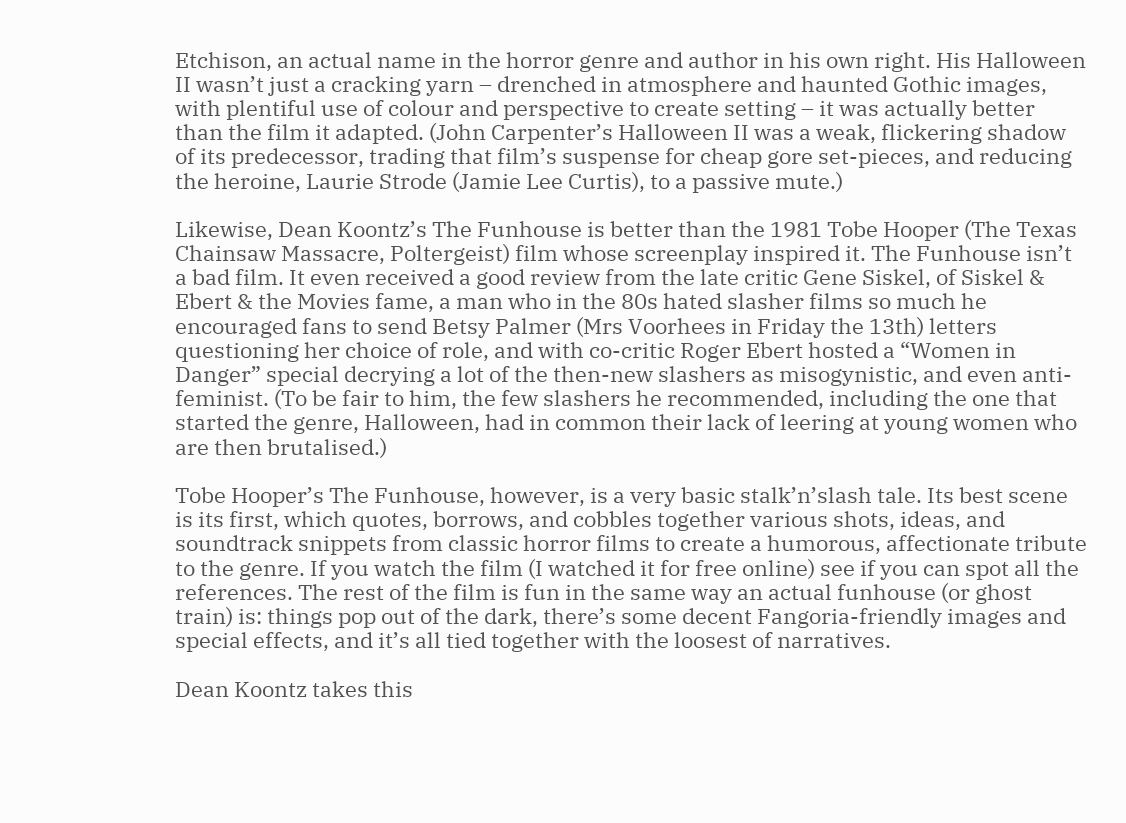Etchison, an actual name in the horror genre and author in his own right. His Halloween II wasn’t just a cracking yarn – drenched in atmosphere and haunted Gothic images, with plentiful use of colour and perspective to create setting – it was actually better than the film it adapted. (John Carpenter’s Halloween II was a weak, flickering shadow of its predecessor, trading that film’s suspense for cheap gore set-pieces, and reducing the heroine, Laurie Strode (Jamie Lee Curtis), to a passive mute.)

Likewise, Dean Koontz’s The Funhouse is better than the 1981 Tobe Hooper (The Texas Chainsaw Massacre, Poltergeist) film whose screenplay inspired it. The Funhouse isn’t a bad film. It even received a good review from the late critic Gene Siskel, of Siskel & Ebert & the Movies fame, a man who in the 80s hated slasher films so much he encouraged fans to send Betsy Palmer (Mrs Voorhees in Friday the 13th) letters questioning her choice of role, and with co-critic Roger Ebert hosted a “Women in Danger” special decrying a lot of the then-new slashers as misogynistic, and even anti-feminist. (To be fair to him, the few slashers he recommended, including the one that started the genre, Halloween, had in common their lack of leering at young women who are then brutalised.)

Tobe Hooper’s The Funhouse, however, is a very basic stalk’n’slash tale. Its best scene is its first, which quotes, borrows, and cobbles together various shots, ideas, and soundtrack snippets from classic horror films to create a humorous, affectionate tribute to the genre. If you watch the film (I watched it for free online) see if you can spot all the references. The rest of the film is fun in the same way an actual funhouse (or ghost train) is: things pop out of the dark, there’s some decent Fangoria-friendly images and special effects, and it’s all tied together with the loosest of narratives.

Dean Koontz takes this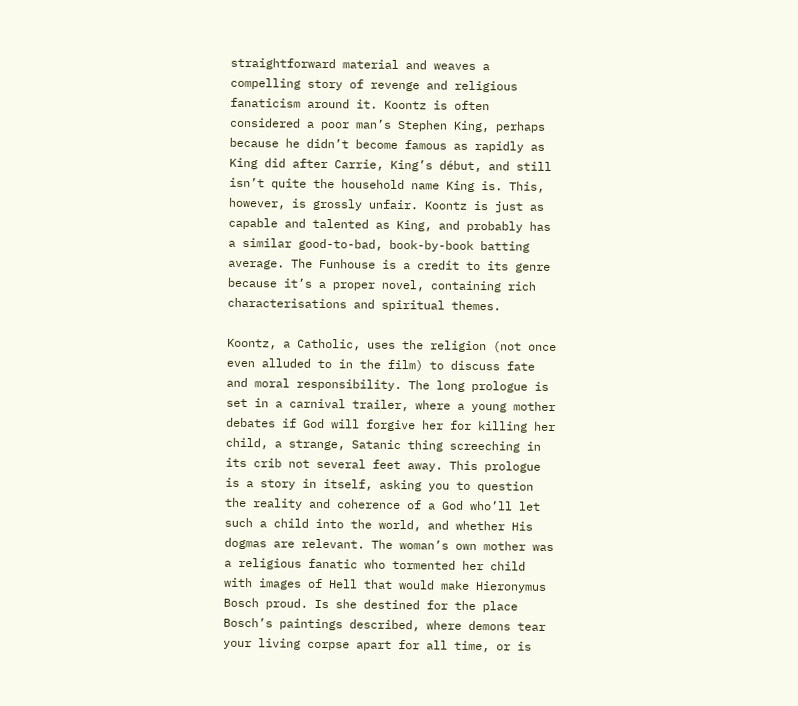straightforward material and weaves a compelling story of revenge and religious fanaticism around it. Koontz is often considered a poor man’s Stephen King, perhaps because he didn’t become famous as rapidly as King did after Carrie, King’s début, and still isn’t quite the household name King is. This, however, is grossly unfair. Koontz is just as capable and talented as King, and probably has a similar good-to-bad, book-by-book batting average. The Funhouse is a credit to its genre because it’s a proper novel, containing rich characterisations and spiritual themes.

Koontz, a Catholic, uses the religion (not once even alluded to in the film) to discuss fate and moral responsibility. The long prologue is set in a carnival trailer, where a young mother debates if God will forgive her for killing her child, a strange, Satanic thing screeching in its crib not several feet away. This prologue is a story in itself, asking you to question the reality and coherence of a God who’ll let such a child into the world, and whether His dogmas are relevant. The woman’s own mother was a religious fanatic who tormented her child with images of Hell that would make Hieronymus Bosch proud. Is she destined for the place Bosch’s paintings described, where demons tear your living corpse apart for all time, or is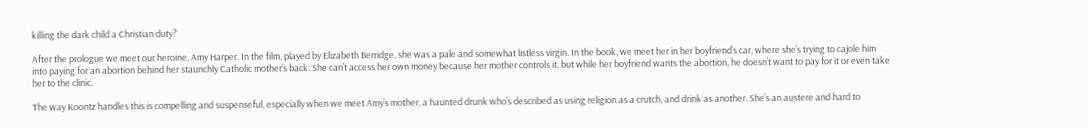killing the dark child a Christian duty?

After the prologue we meet our heroine, Amy Harper. In the film, played by Elizabeth Berridge, she was a pale and somewhat listless virgin. In the book, we meet her in her boyfriend’s car, where she’s trying to cajole him into paying for an abortion behind her staunchly Catholic mother’s back. She can’t access her own money because her mother controls it, but while her boyfriend wants the abortion, he doesn’t want to pay for it or even take her to the clinic.

The way Koontz handles this is compelling and suspenseful, especially when we meet Amy’s mother, a haunted drunk who’s described as using religion as a crutch, and drink as another. She’s an austere and hard to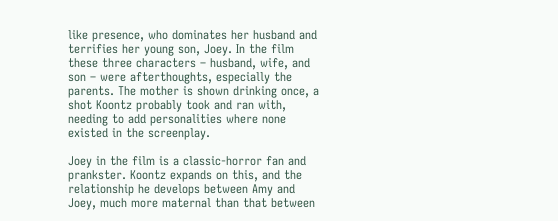like presence, who dominates her husband and terrifies her young son, Joey. In the film these three characters – husband, wife, and son – were afterthoughts, especially the parents. The mother is shown drinking once, a shot Koontz probably took and ran with, needing to add personalities where none existed in the screenplay.

Joey in the film is a classic-horror fan and prankster. Koontz expands on this, and the relationship he develops between Amy and Joey, much more maternal than that between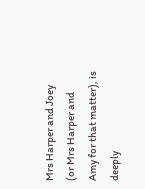Mrs Harper and Joey (or Mrs Harper and Amy for that matter), is deeply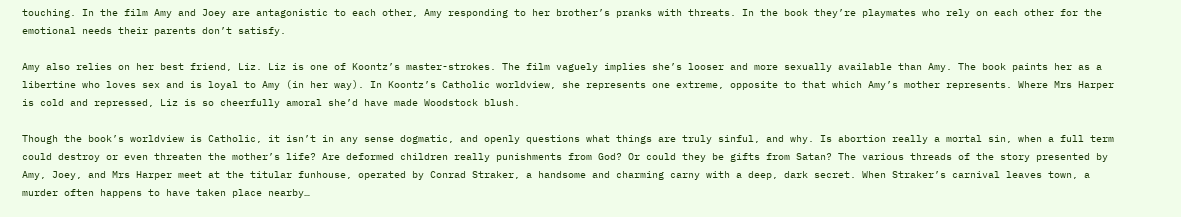touching. In the film Amy and Joey are antagonistic to each other, Amy responding to her brother’s pranks with threats. In the book they’re playmates who rely on each other for the emotional needs their parents don’t satisfy.

Amy also relies on her best friend, Liz. Liz is one of Koontz’s master-strokes. The film vaguely implies she’s looser and more sexually available than Amy. The book paints her as a libertine who loves sex and is loyal to Amy (in her way). In Koontz’s Catholic worldview, she represents one extreme, opposite to that which Amy’s mother represents. Where Mrs Harper is cold and repressed, Liz is so cheerfully amoral she’d have made Woodstock blush.

Though the book’s worldview is Catholic, it isn’t in any sense dogmatic, and openly questions what things are truly sinful, and why. Is abortion really a mortal sin, when a full term could destroy or even threaten the mother’s life? Are deformed children really punishments from God? Or could they be gifts from Satan? The various threads of the story presented by Amy, Joey, and Mrs Harper meet at the titular funhouse, operated by Conrad Straker, a handsome and charming carny with a deep, dark secret. When Straker’s carnival leaves town, a murder often happens to have taken place nearby…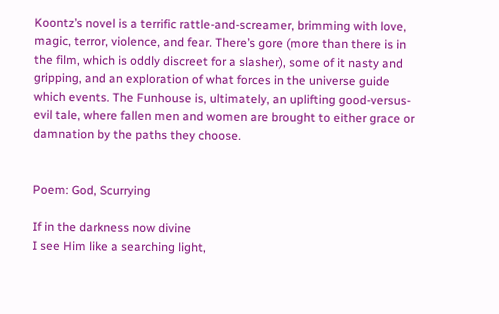Koontz’s novel is a terrific rattle-and-screamer, brimming with love, magic, terror, violence, and fear. There’s gore (more than there is in the film, which is oddly discreet for a slasher), some of it nasty and gripping, and an exploration of what forces in the universe guide which events. The Funhouse is, ultimately, an uplifting good-versus-evil tale, where fallen men and women are brought to either grace or damnation by the paths they choose.


Poem: God, Scurrying

If in the darkness now divine
I see Him like a searching light,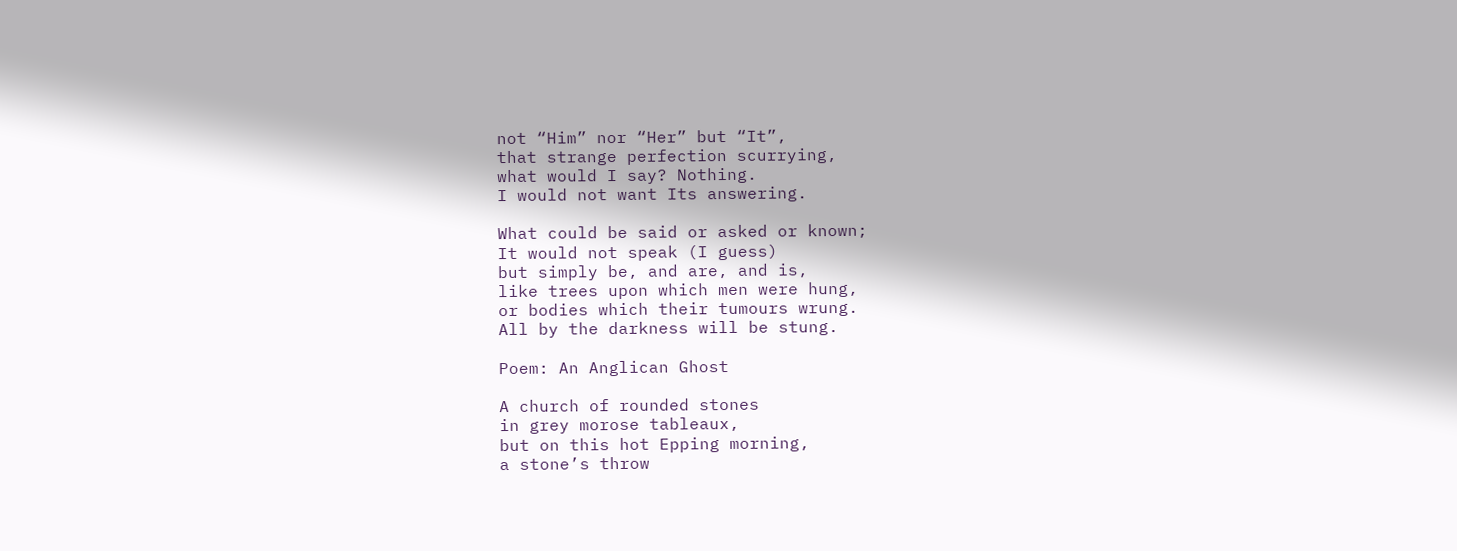not “Him” nor “Her” but “It”,
that strange perfection scurrying,
what would I say? Nothing.
I would not want Its answering.

What could be said or asked or known;
It would not speak (I guess)
but simply be, and are, and is,
like trees upon which men were hung,
or bodies which their tumours wrung.
All by the darkness will be stung.

Poem: An Anglican Ghost

A church of rounded stones
in grey morose tableaux,
but on this hot Epping morning,
a stone’s throw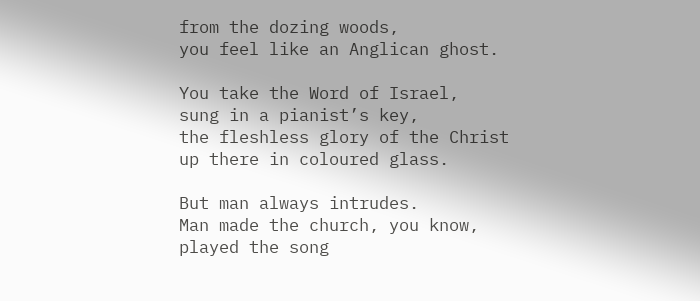from the dozing woods,
you feel like an Anglican ghost.

You take the Word of Israel,
sung in a pianist’s key,
the fleshless glory of the Christ
up there in coloured glass.

But man always intrudes.
Man made the church, you know,
played the song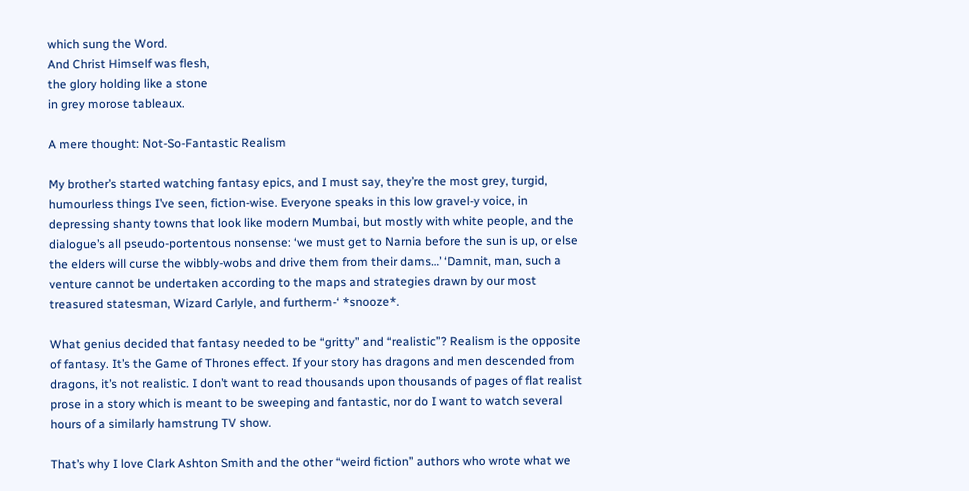which sung the Word.
And Christ Himself was flesh,
the glory holding like a stone
in grey morose tableaux.

A mere thought: Not-So-Fantastic Realism

My brother’s started watching fantasy epics, and I must say, they’re the most grey, turgid, humourless things I’ve seen, fiction-wise. Everyone speaks in this low gravel-y voice, in depressing shanty towns that look like modern Mumbai, but mostly with white people, and the dialogue’s all pseudo-portentous nonsense: ‘we must get to Narnia before the sun is up, or else the elders will curse the wibbly-wobs and drive them from their dams…’ ‘Damnit, man, such a venture cannot be undertaken according to the maps and strategies drawn by our most treasured statesman, Wizard Carlyle, and furtherm-‘ *snooze*.

What genius decided that fantasy needed to be “gritty” and “realistic”? Realism is the opposite of fantasy. It’s the Game of Thrones effect. If your story has dragons and men descended from dragons, it’s not realistic. I don’t want to read thousands upon thousands of pages of flat realist prose in a story which is meant to be sweeping and fantastic, nor do I want to watch several hours of a similarly hamstrung TV show.

That’s why I love Clark Ashton Smith and the other “weird fiction” authors who wrote what we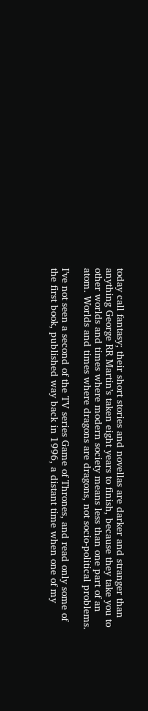today call fantasy; their short stories and novellas are darker and stranger than anything George RR Martin’s taken eight years to finish, because they take you to other worlds and times where modern society means less than one part of an atom. Worlds and times where dragons are dragons, not socio-political problems.

I’ve not seen a second of the TV series Game of Thrones, and read only some of the first book, published way back in 1996, a distant time when one of my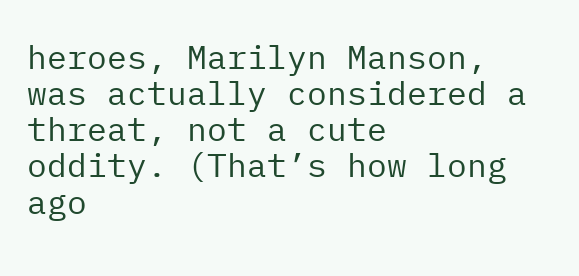heroes, Marilyn Manson, was actually considered a threat, not a cute oddity. (That’s how long ago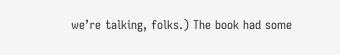we’re talking, folks.) The book had some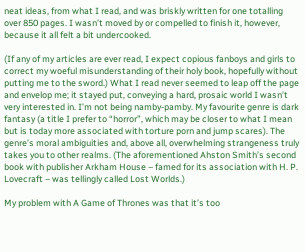neat ideas, from what I read, and was briskly written for one totalling over 850 pages. I wasn’t moved by or compelled to finish it, however, because it all felt a bit undercooked.

(If any of my articles are ever read, I expect copious fanboys and girls to correct my woeful misunderstanding of their holy book, hopefully without putting me to the sword.) What I read never seemed to leap off the page and envelop me; it stayed put, conveying a hard, prosaic world I wasn’t very interested in. I’m not being namby-pamby. My favourite genre is dark fantasy (a title I prefer to “horror”, which may be closer to what I mean but is today more associated with torture porn and jump scares). The genre’s moral ambiguities and, above all, overwhelming strangeness truly takes you to other realms. (The aforementioned Ahston Smith’s second book with publisher Arkham House – famed for its association with H. P. Lovecraft – was tellingly called Lost Worlds.)

My problem with A Game of Thrones was that it’s too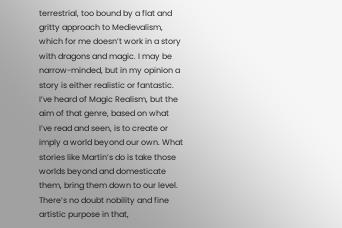terrestrial, too bound by a flat and gritty approach to Medievalism, which for me doesn’t work in a story with dragons and magic. I may be narrow-minded, but in my opinion a story is either realistic or fantastic. I’ve heard of Magic Realism, but the aim of that genre, based on what I’ve read and seen, is to create or imply a world beyond our own. What stories like Martin’s do is take those worlds beyond and domesticate them, bring them down to our level. There’s no doubt nobility and fine artistic purpose in that,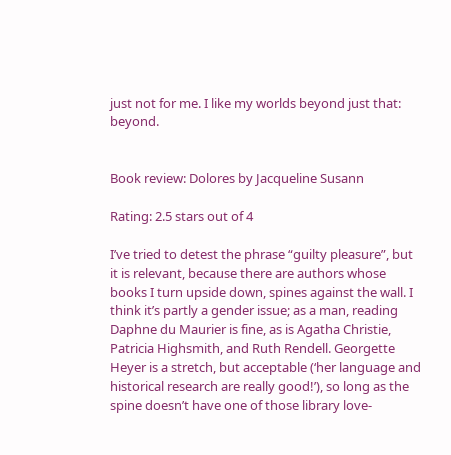just not for me. I like my worlds beyond just that: beyond.


Book review: Dolores by Jacqueline Susann

Rating: 2.5 stars out of 4

I’ve tried to detest the phrase “guilty pleasure”, but it is relevant, because there are authors whose books I turn upside down, spines against the wall. I think it’s partly a gender issue; as a man, reading Daphne du Maurier is fine, as is Agatha Christie, Patricia Highsmith, and Ruth Rendell. Georgette Heyer is a stretch, but acceptable (‘her language and historical research are really good!’), so long as the spine doesn’t have one of those library love-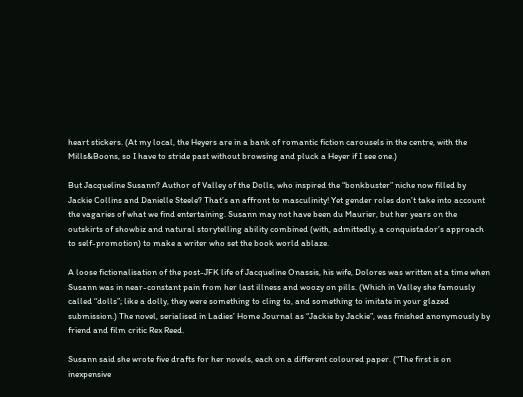heart stickers. (At my local, the Heyers are in a bank of romantic fiction carousels in the centre, with the Mills&Boons, so I have to stride past without browsing and pluck a Heyer if I see one.)

But Jacqueline Susann? Author of Valley of the Dolls, who inspired the “bonkbuster” niche now filled by Jackie Collins and Danielle Steele? That’s an affront to masculinity! Yet gender roles don’t take into account the vagaries of what we find entertaining. Susann may not have been du Maurier, but her years on the outskirts of showbiz and natural storytelling ability combined (with, admittedly, a conquistador’s approach to self-promotion) to make a writer who set the book world ablaze.

A loose fictionalisation of the post-JFK life of Jacqueline Onassis, his wife, Dolores was written at a time when Susann was in near-constant pain from her last illness and woozy on pills. (Which in Valley she famously called “dolls”; like a dolly, they were something to cling to, and something to imitate in your glazed submission.) The novel, serialised in Ladies’ Home Journal as “Jackie by Jackie”, was finished anonymously by friend and film critic Rex Reed.

Susann said she wrote five drafts for her novels, each on a different coloured paper. (“The first is on inexpensive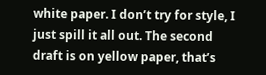white paper. I don’t try for style, I just spill it all out. The second draft is on yellow paper, that’s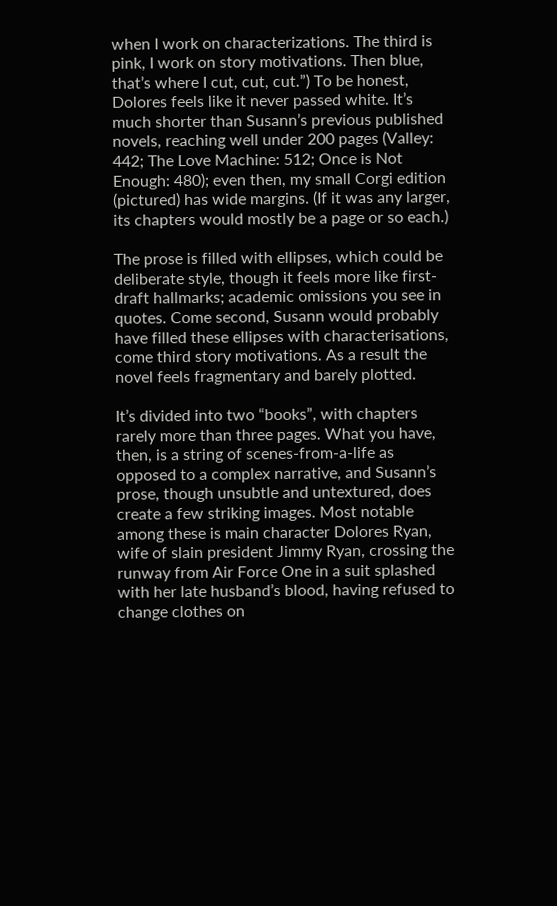when I work on characterizations. The third is pink, I work on story motivations. Then blue, that’s where I cut, cut, cut.”) To be honest, Dolores feels like it never passed white. It’s much shorter than Susann’s previous published novels, reaching well under 200 pages (Valley: 442; The Love Machine: 512; Once is Not Enough: 480); even then, my small Corgi edition (pictured) has wide margins. (If it was any larger, its chapters would mostly be a page or so each.)

The prose is filled with ellipses, which could be deliberate style, though it feels more like first-draft hallmarks; academic omissions you see in quotes. Come second, Susann would probably have filled these ellipses with characterisations, come third story motivations. As a result the novel feels fragmentary and barely plotted.

It’s divided into two “books”, with chapters rarely more than three pages. What you have, then, is a string of scenes-from-a-life as opposed to a complex narrative, and Susann’s prose, though unsubtle and untextured, does create a few striking images. Most notable among these is main character Dolores Ryan, wife of slain president Jimmy Ryan, crossing the runway from Air Force One in a suit splashed with her late husband’s blood, having refused to change clothes on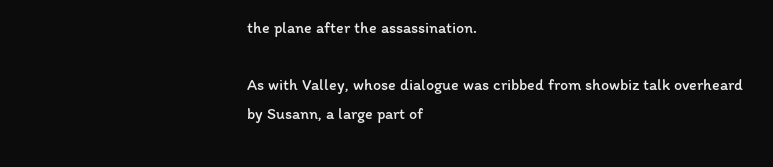the plane after the assassination.

As with Valley, whose dialogue was cribbed from showbiz talk overheard by Susann, a large part of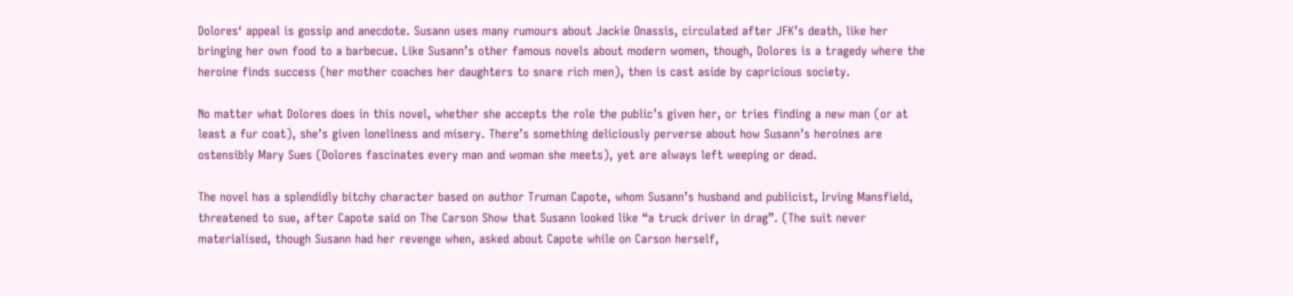Dolores‘ appeal is gossip and anecdote. Susann uses many rumours about Jackie Onassis, circulated after JFK’s death, like her bringing her own food to a barbecue. Like Susann’s other famous novels about modern women, though, Dolores is a tragedy where the heroine finds success (her mother coaches her daughters to snare rich men), then is cast aside by capricious society.

No matter what Dolores does in this novel, whether she accepts the role the public’s given her, or tries finding a new man (or at least a fur coat), she’s given loneliness and misery. There’s something deliciously perverse about how Susann’s heroines are ostensibly Mary Sues (Dolores fascinates every man and woman she meets), yet are always left weeping or dead.

The novel has a splendidly bitchy character based on author Truman Capote, whom Susann’s husband and publicist, Irving Mansfield, threatened to sue, after Capote said on The Carson Show that Susann looked like “a truck driver in drag”. (The suit never materialised, though Susann had her revenge when, asked about Capote while on Carson herself,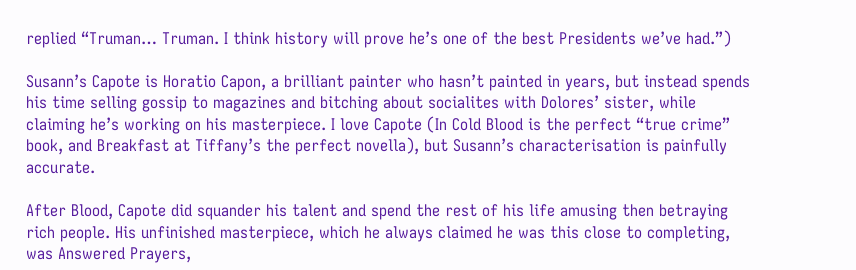replied “Truman… Truman. I think history will prove he’s one of the best Presidents we’ve had.”)

Susann’s Capote is Horatio Capon, a brilliant painter who hasn’t painted in years, but instead spends his time selling gossip to magazines and bitching about socialites with Dolores’ sister, while claiming he’s working on his masterpiece. I love Capote (In Cold Blood is the perfect “true crime” book, and Breakfast at Tiffany’s the perfect novella), but Susann’s characterisation is painfully accurate.

After Blood, Capote did squander his talent and spend the rest of his life amusing then betraying rich people. His unfinished masterpiece, which he always claimed he was this close to completing, was Answered Prayers,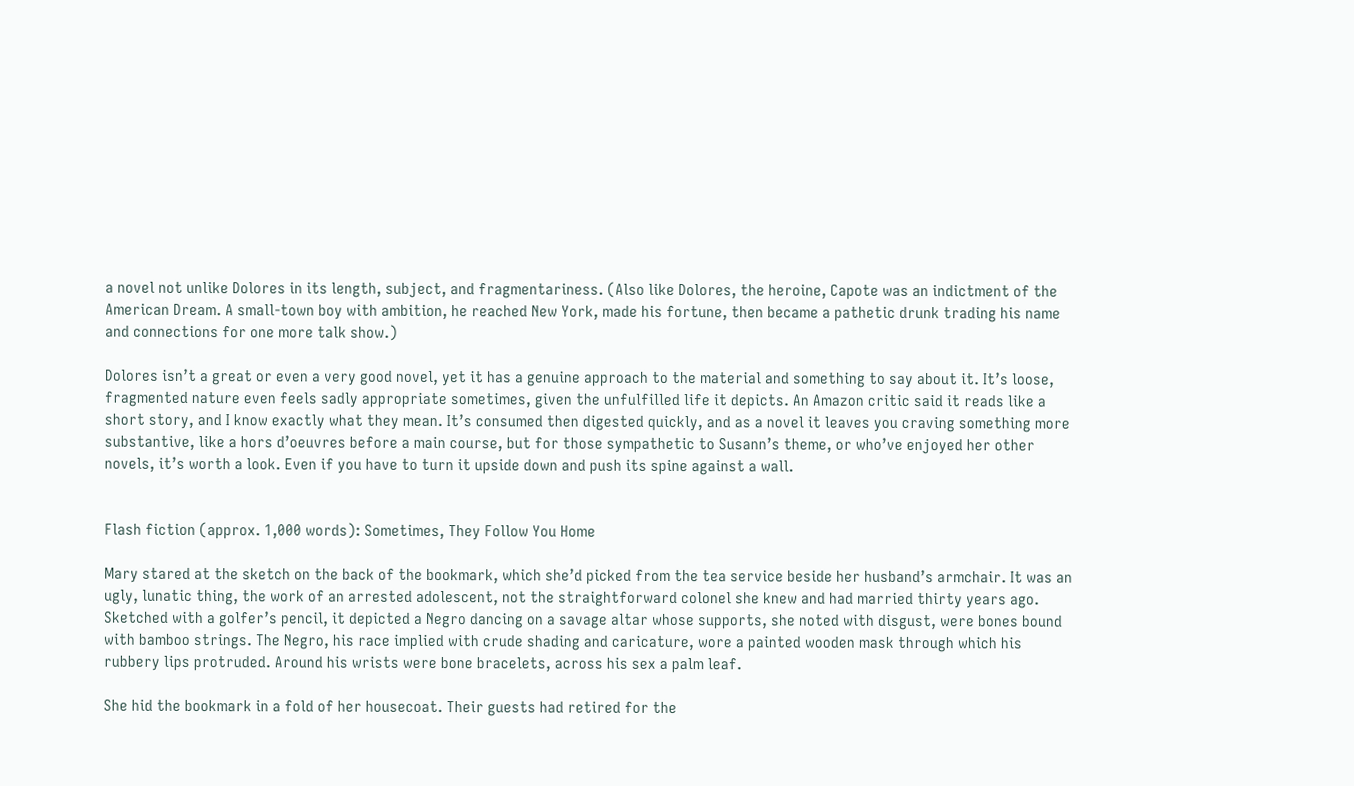a novel not unlike Dolores in its length, subject, and fragmentariness. (Also like Dolores, the heroine, Capote was an indictment of the American Dream. A small-town boy with ambition, he reached New York, made his fortune, then became a pathetic drunk trading his name and connections for one more talk show.)

Dolores isn’t a great or even a very good novel, yet it has a genuine approach to the material and something to say about it. It’s loose, fragmented nature even feels sadly appropriate sometimes, given the unfulfilled life it depicts. An Amazon critic said it reads like a short story, and I know exactly what they mean. It’s consumed then digested quickly, and as a novel it leaves you craving something more substantive, like a hors d’oeuvres before a main course, but for those sympathetic to Susann’s theme, or who’ve enjoyed her other novels, it’s worth a look. Even if you have to turn it upside down and push its spine against a wall.


Flash fiction (approx. 1,000 words): Sometimes, They Follow You Home

Mary stared at the sketch on the back of the bookmark, which she’d picked from the tea service beside her husband’s armchair. It was an ugly, lunatic thing, the work of an arrested adolescent, not the straightforward colonel she knew and had married thirty years ago. Sketched with a golfer’s pencil, it depicted a Negro dancing on a savage altar whose supports, she noted with disgust, were bones bound with bamboo strings. The Negro, his race implied with crude shading and caricature, wore a painted wooden mask through which his rubbery lips protruded. Around his wrists were bone bracelets, across his sex a palm leaf.

She hid the bookmark in a fold of her housecoat. Their guests had retired for the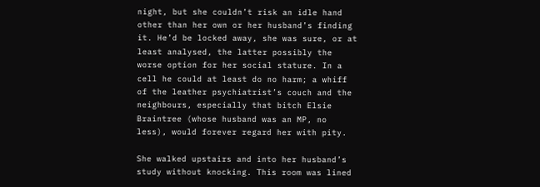night, but she couldn’t risk an idle hand other than her own or her husband’s finding it. He’d be locked away, she was sure, or at least analysed, the latter possibly the worse option for her social stature. In a cell he could at least do no harm; a whiff of the leather psychiatrist’s couch and the neighbours, especially that bitch Elsie Braintree (whose husband was an MP, no less), would forever regard her with pity.

She walked upstairs and into her husband’s study without knocking. This room was lined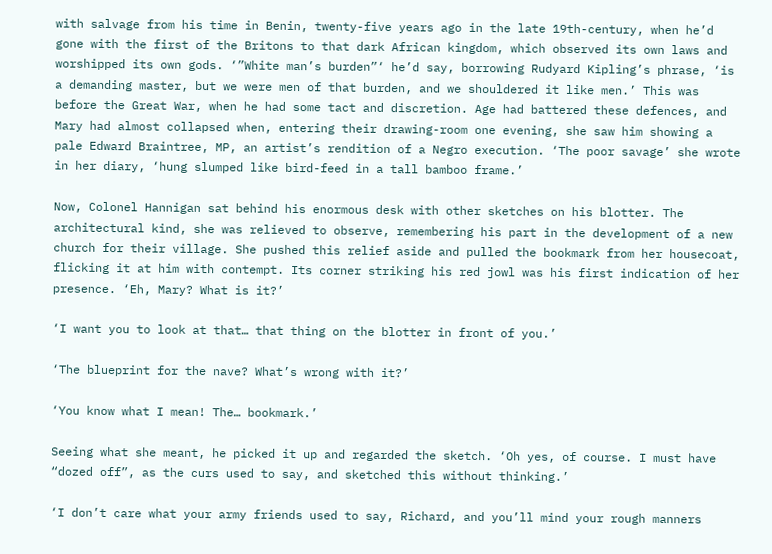with salvage from his time in Benin, twenty-five years ago in the late 19th-century, when he’d gone with the first of the Britons to that dark African kingdom, which observed its own laws and worshipped its own gods. ‘”White man’s burden”‘ he’d say, borrowing Rudyard Kipling’s phrase, ‘is a demanding master, but we were men of that burden, and we shouldered it like men.’ This was before the Great War, when he had some tact and discretion. Age had battered these defences, and Mary had almost collapsed when, entering their drawing-room one evening, she saw him showing a pale Edward Braintree, MP, an artist’s rendition of a Negro execution. ‘The poor savage’ she wrote in her diary, ‘hung slumped like bird-feed in a tall bamboo frame.’

Now, Colonel Hannigan sat behind his enormous desk with other sketches on his blotter. The architectural kind, she was relieved to observe, remembering his part in the development of a new church for their village. She pushed this relief aside and pulled the bookmark from her housecoat, flicking it at him with contempt. Its corner striking his red jowl was his first indication of her presence. ‘Eh, Mary? What is it?’

‘I want you to look at that… that thing on the blotter in front of you.’

‘The blueprint for the nave? What’s wrong with it?’

‘You know what I mean! The… bookmark.’

Seeing what she meant, he picked it up and regarded the sketch. ‘Oh yes, of course. I must have “dozed off”, as the curs used to say, and sketched this without thinking.’

‘I don’t care what your army friends used to say, Richard, and you’ll mind your rough manners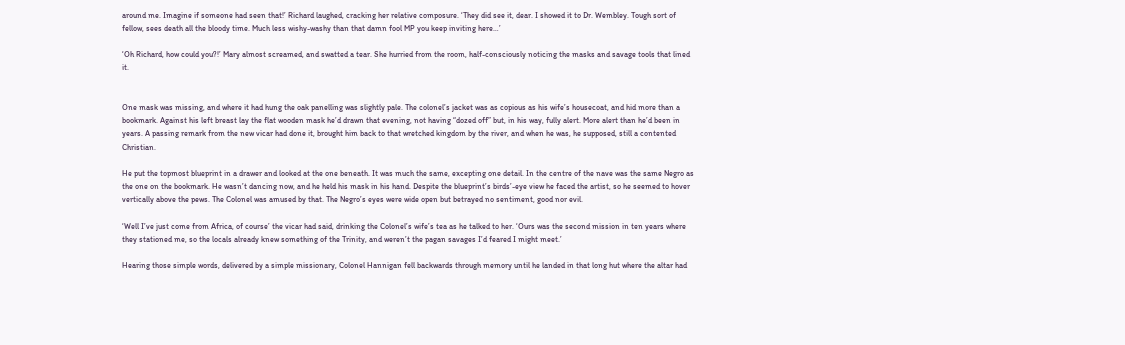around me. Imagine if someone had seen that!’ Richard laughed, cracking her relative composure. ‘They did see it, dear. I showed it to Dr. Wembley. Tough sort of fellow, sees death all the bloody time. Much less wishy-washy than that damn fool MP you keep inviting here…’

‘Oh Richard, how could you?!’ Mary almost screamed, and swatted a tear. She hurried from the room, half-consciously noticing the masks and savage tools that lined it.


One mask was missing, and where it had hung the oak panelling was slightly pale. The colonel’s jacket was as copious as his wife’s housecoat, and hid more than a bookmark. Against his left breast lay the flat wooden mask he’d drawn that evening, not having “dozed off” but, in his way, fully alert. More alert than he’d been in years. A passing remark from the new vicar had done it, brought him back to that wretched kingdom by the river, and when he was, he supposed, still a contented Christian.

He put the topmost blueprint in a drawer and looked at the one beneath. It was much the same, excepting one detail. In the centre of the nave was the same Negro as the one on the bookmark. He wasn’t dancing now, and he held his mask in his hand. Despite the blueprint’s birds’-eye view he faced the artist, so he seemed to hover vertically above the pews. The Colonel was amused by that. The Negro’s eyes were wide open but betrayed no sentiment, good nor evil.

‘Well I’ve just come from Africa, of course’ the vicar had said, drinking the Colonel’s wife’s tea as he talked to her. ‘Ours was the second mission in ten years where they stationed me, so the locals already knew something of the Trinity, and weren’t the pagan savages I’d feared I might meet.’

Hearing those simple words, delivered by a simple missionary, Colonel Hannigan fell backwards through memory until he landed in that long hut where the altar had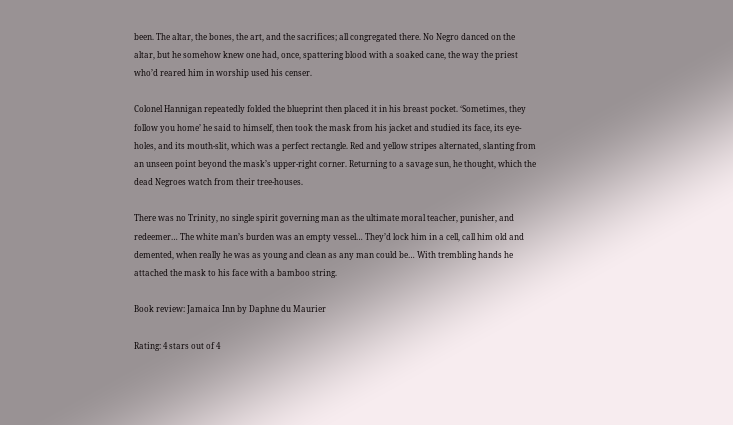been. The altar, the bones, the art, and the sacrifices; all congregated there. No Negro danced on the altar, but he somehow knew one had, once, spattering blood with a soaked cane, the way the priest who’d reared him in worship used his censer.

Colonel Hannigan repeatedly folded the blueprint then placed it in his breast pocket. ‘Sometimes, they follow you home’ he said to himself, then took the mask from his jacket and studied its face, its eye-holes, and its mouth-slit, which was a perfect rectangle. Red and yellow stripes alternated, slanting from an unseen point beyond the mask’s upper-right corner. Returning to a savage sun, he thought, which the dead Negroes watch from their tree-houses.

There was no Trinity, no single spirit governing man as the ultimate moral teacher, punisher, and redeemer… The white man’s burden was an empty vessel… They’d lock him in a cell, call him old and demented, when really he was as young and clean as any man could be… With trembling hands he attached the mask to his face with a bamboo string.

Book review: Jamaica Inn by Daphne du Maurier

Rating: 4 stars out of 4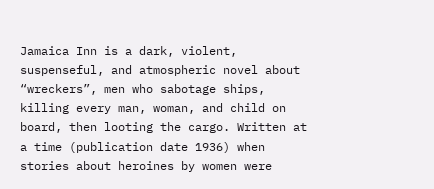Jamaica Inn is a dark, violent, suspenseful, and atmospheric novel about “wreckers”, men who sabotage ships, killing every man, woman, and child on board, then looting the cargo. Written at a time (publication date 1936) when stories about heroines by women were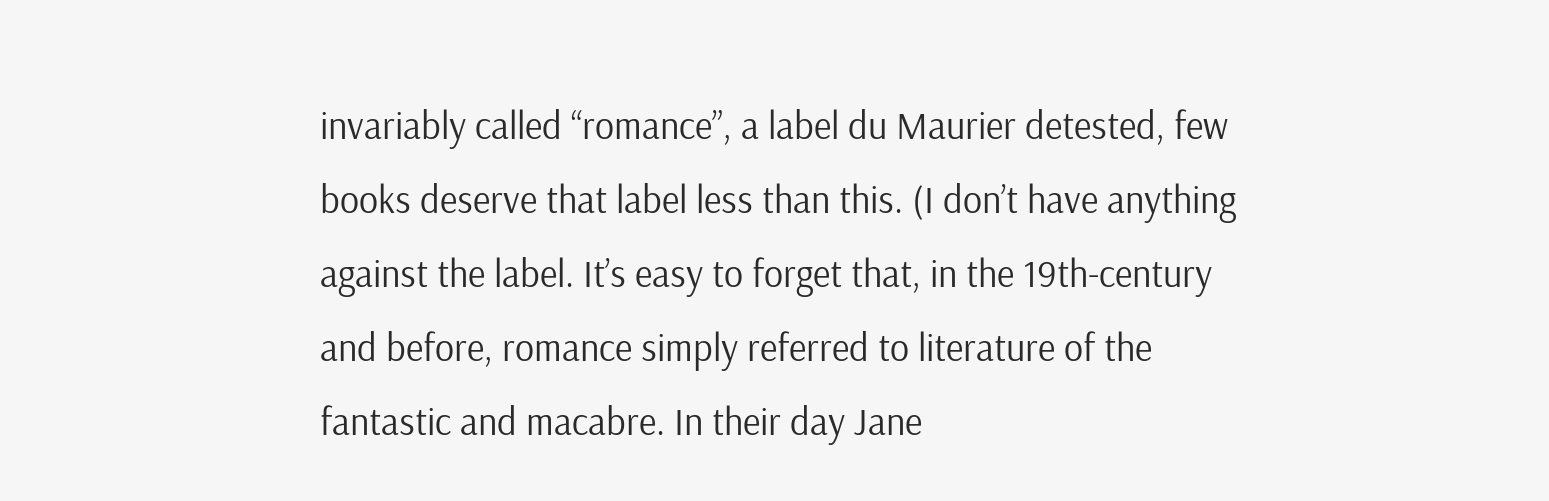invariably called “romance”, a label du Maurier detested, few books deserve that label less than this. (I don’t have anything against the label. It’s easy to forget that, in the 19th-century and before, romance simply referred to literature of the fantastic and macabre. In their day Jane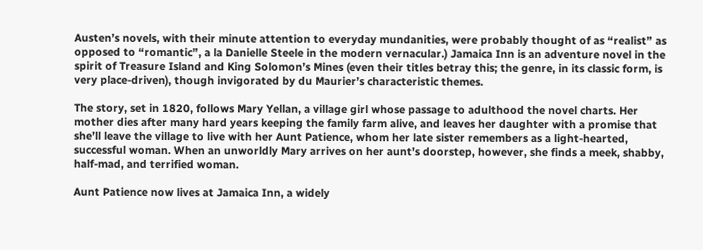Austen’s novels, with their minute attention to everyday mundanities, were probably thought of as “realist” as opposed to “romantic”, a la Danielle Steele in the modern vernacular.) Jamaica Inn is an adventure novel in the spirit of Treasure Island and King Solomon’s Mines (even their titles betray this; the genre, in its classic form, is very place-driven), though invigorated by du Maurier’s characteristic themes.

The story, set in 1820, follows Mary Yellan, a village girl whose passage to adulthood the novel charts. Her mother dies after many hard years keeping the family farm alive, and leaves her daughter with a promise that she’ll leave the village to live with her Aunt Patience, whom her late sister remembers as a light-hearted, successful woman. When an unworldly Mary arrives on her aunt’s doorstep, however, she finds a meek, shabby, half-mad, and terrified woman.

Aunt Patience now lives at Jamaica Inn, a widely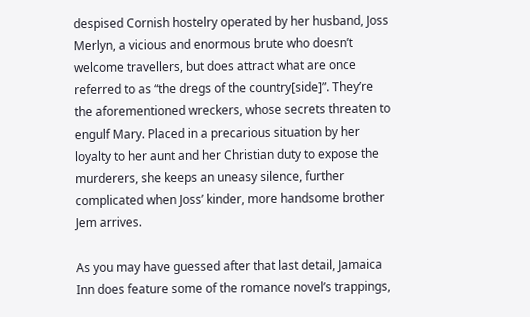despised Cornish hostelry operated by her husband, Joss Merlyn, a vicious and enormous brute who doesn’t welcome travellers, but does attract what are once referred to as “the dregs of the country[side]”. They’re the aforementioned wreckers, whose secrets threaten to engulf Mary. Placed in a precarious situation by her loyalty to her aunt and her Christian duty to expose the murderers, she keeps an uneasy silence, further complicated when Joss’ kinder, more handsome brother Jem arrives.

As you may have guessed after that last detail, Jamaica Inn does feature some of the romance novel’s trappings,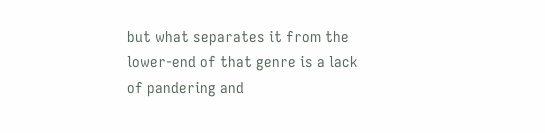but what separates it from the lower-end of that genre is a lack of pandering and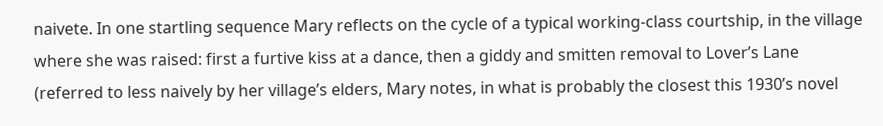naivete. In one startling sequence Mary reflects on the cycle of a typical working-class courtship, in the village where she was raised: first a furtive kiss at a dance, then a giddy and smitten removal to Lover’s Lane (referred to less naively by her village’s elders, Mary notes, in what is probably the closest this 1930’s novel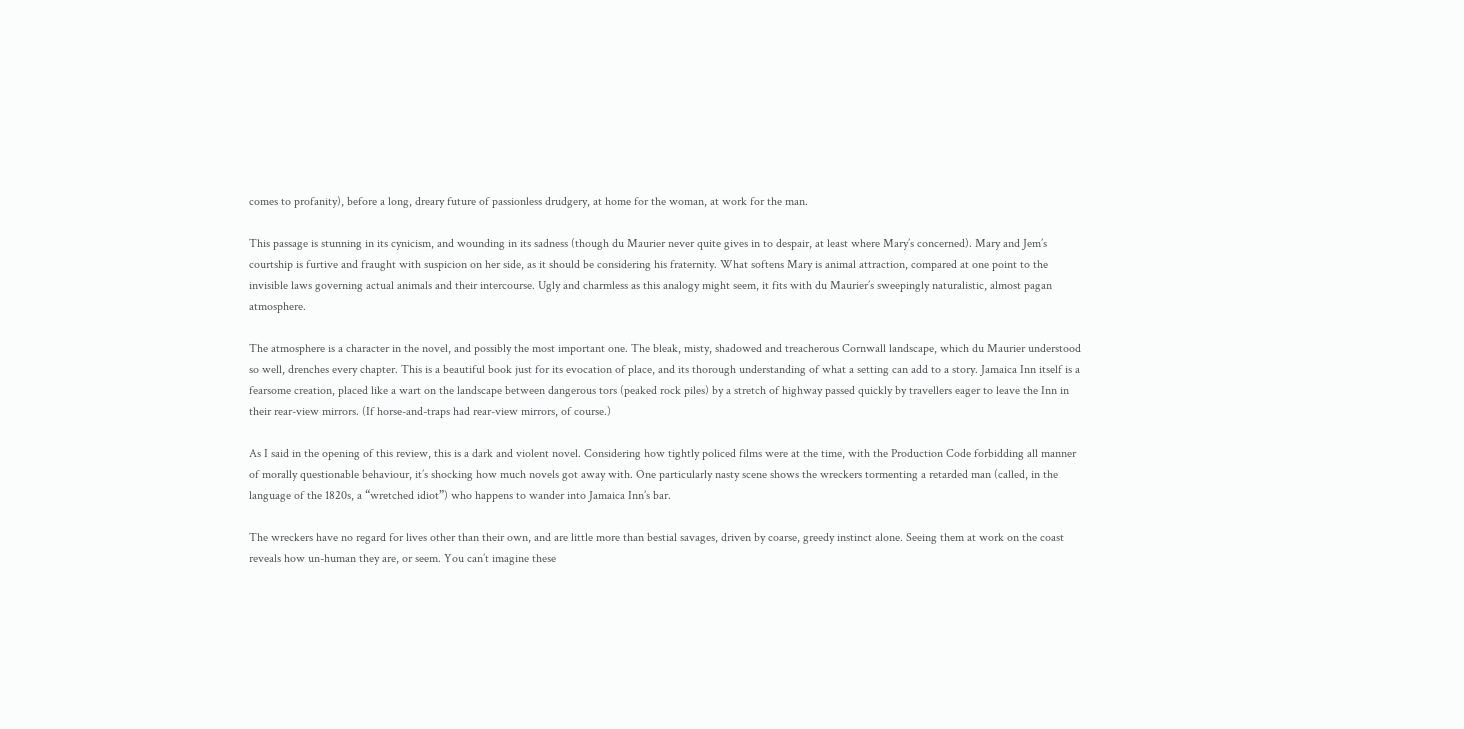comes to profanity), before a long, dreary future of passionless drudgery, at home for the woman, at work for the man.

This passage is stunning in its cynicism, and wounding in its sadness (though du Maurier never quite gives in to despair, at least where Mary’s concerned). Mary and Jem’s courtship is furtive and fraught with suspicion on her side, as it should be considering his fraternity. What softens Mary is animal attraction, compared at one point to the invisible laws governing actual animals and their intercourse. Ugly and charmless as this analogy might seem, it fits with du Maurier’s sweepingly naturalistic, almost pagan atmosphere.

The atmosphere is a character in the novel, and possibly the most important one. The bleak, misty, shadowed and treacherous Cornwall landscape, which du Maurier understood so well, drenches every chapter. This is a beautiful book just for its evocation of place, and its thorough understanding of what a setting can add to a story. Jamaica Inn itself is a fearsome creation, placed like a wart on the landscape between dangerous tors (peaked rock piles) by a stretch of highway passed quickly by travellers eager to leave the Inn in their rear-view mirrors. (If horse-and-traps had rear-view mirrors, of course.)

As I said in the opening of this review, this is a dark and violent novel. Considering how tightly policed films were at the time, with the Production Code forbidding all manner of morally questionable behaviour, it’s shocking how much novels got away with. One particularly nasty scene shows the wreckers tormenting a retarded man (called, in the language of the 1820s, a “wretched idiot”) who happens to wander into Jamaica Inn’s bar.

The wreckers have no regard for lives other than their own, and are little more than bestial savages, driven by coarse, greedy instinct alone. Seeing them at work on the coast reveals how un-human they are, or seem. You can’t imagine these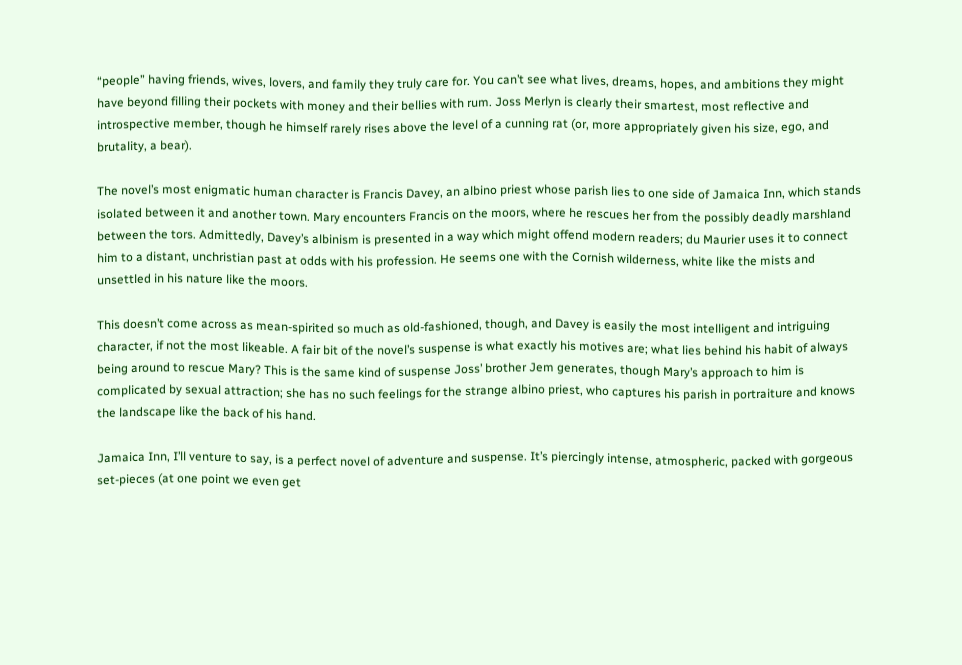“people” having friends, wives, lovers, and family they truly care for. You can’t see what lives, dreams, hopes, and ambitions they might have beyond filling their pockets with money and their bellies with rum. Joss Merlyn is clearly their smartest, most reflective and introspective member, though he himself rarely rises above the level of a cunning rat (or, more appropriately given his size, ego, and brutality, a bear).

The novel’s most enigmatic human character is Francis Davey, an albino priest whose parish lies to one side of Jamaica Inn, which stands isolated between it and another town. Mary encounters Francis on the moors, where he rescues her from the possibly deadly marshland between the tors. Admittedly, Davey’s albinism is presented in a way which might offend modern readers; du Maurier uses it to connect him to a distant, unchristian past at odds with his profession. He seems one with the Cornish wilderness, white like the mists and unsettled in his nature like the moors.

This doesn’t come across as mean-spirited so much as old-fashioned, though, and Davey is easily the most intelligent and intriguing character, if not the most likeable. A fair bit of the novel’s suspense is what exactly his motives are; what lies behind his habit of always being around to rescue Mary? This is the same kind of suspense Joss’ brother Jem generates, though Mary’s approach to him is complicated by sexual attraction; she has no such feelings for the strange albino priest, who captures his parish in portraiture and knows the landscape like the back of his hand.

Jamaica Inn, I’ll venture to say, is a perfect novel of adventure and suspense. It’s piercingly intense, atmospheric, packed with gorgeous set-pieces (at one point we even get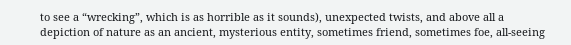to see a “wrecking”, which is as horrible as it sounds), unexpected twists, and above all a depiction of nature as an ancient, mysterious entity, sometimes friend, sometimes foe, all-seeing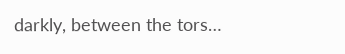darkly, between the tors…